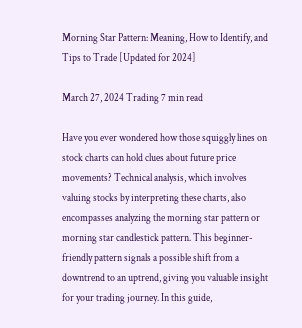Morning Star Pattern: Meaning, How to Identify, and Tips to Trade [Updated for 2024]

March 27, 2024 Trading 7 min read

Have you ever wondered how those squiggly lines on stock charts can hold clues about future price movements? Technical analysis, which involves valuing stocks by interpreting these charts, also encompasses analyzing the morning star pattern or morning star candlestick pattern. This beginner-friendly pattern signals a possible shift from a downtrend to an uptrend, giving you valuable insight for your trading journey. In this guide,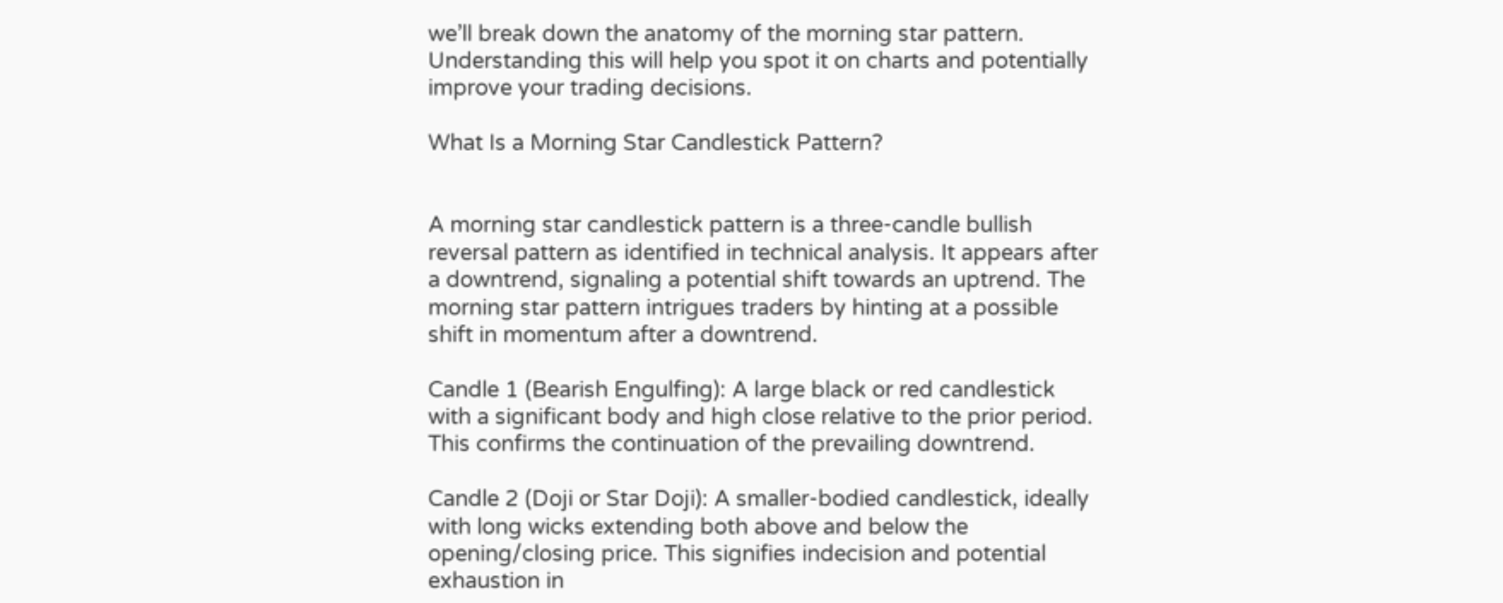we’ll break down the anatomy of the morning star pattern. Understanding this will help you spot it on charts and potentially improve your trading decisions.

What Is a Morning Star Candlestick Pattern?


A morning star candlestick pattern is a three-candle bullish reversal pattern as identified in technical analysis. It appears after a downtrend, signaling a potential shift towards an uptrend. The morning star pattern intrigues traders by hinting at a possible shift in momentum after a downtrend.

Candle 1 (Bearish Engulfing): A large black or red candlestick with a significant body and high close relative to the prior period. This confirms the continuation of the prevailing downtrend.

Candle 2 (Doji or Star Doji): A smaller-bodied candlestick, ideally with long wicks extending both above and below the opening/closing price. This signifies indecision and potential exhaustion in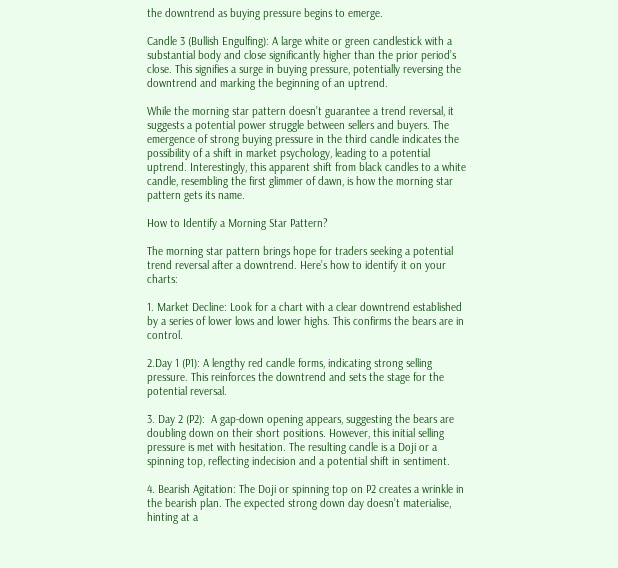the downtrend as buying pressure begins to emerge.

Candle 3 (Bullish Engulfing): A large white or green candlestick with a substantial body and close significantly higher than the prior period’s close. This signifies a surge in buying pressure, potentially reversing the downtrend and marking the beginning of an uptrend.

While the morning star pattern doesn’t guarantee a trend reversal, it suggests a potential power struggle between sellers and buyers. The emergence of strong buying pressure in the third candle indicates the possibility of a shift in market psychology, leading to a potential uptrend. Interestingly, this apparent shift from black candles to a white candle, resembling the first glimmer of dawn, is how the morning star pattern gets its name.

How to Identify a Morning Star Pattern?

The morning star pattern brings hope for traders seeking a potential trend reversal after a downtrend. Here’s how to identify it on your charts:

1. Market Decline: Look for a chart with a clear downtrend established by a series of lower lows and lower highs. This confirms the bears are in control.

2.Day 1 (P1): A lengthy red candle forms, indicating strong selling pressure. This reinforces the downtrend and sets the stage for the potential reversal.

3. Day 2 (P2):  A gap-down opening appears, suggesting the bears are doubling down on their short positions. However, this initial selling pressure is met with hesitation. The resulting candle is a Doji or a spinning top, reflecting indecision and a potential shift in sentiment.

4. Bearish Agitation: The Doji or spinning top on P2 creates a wrinkle in the bearish plan. The expected strong down day doesn’t materialise, hinting at a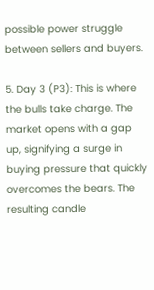possible power struggle between sellers and buyers.

5. Day 3 (P3): This is where the bulls take charge. The market opens with a gap up, signifying a surge in buying pressure that quickly overcomes the bears. The resulting candle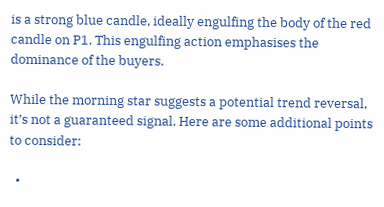is a strong blue candle, ideally engulfing the body of the red candle on P1. This engulfing action emphasises the dominance of the buyers.

While the morning star suggests a potential trend reversal, it’s not a guaranteed signal. Here are some additional points to consider:

  •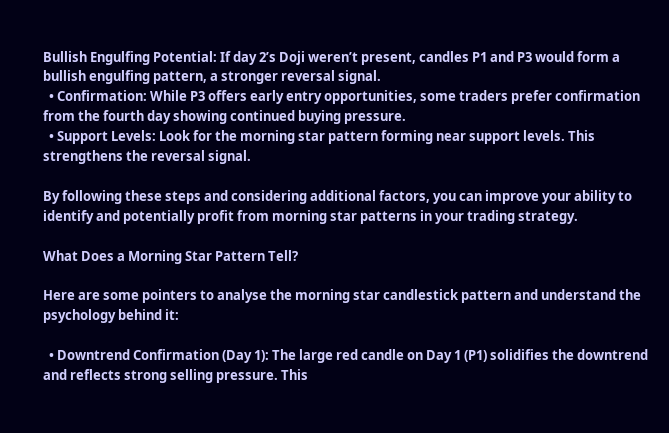Bullish Engulfing Potential: If day 2’s Doji weren’t present, candles P1 and P3 would form a bullish engulfing pattern, a stronger reversal signal.
  • Confirmation: While P3 offers early entry opportunities, some traders prefer confirmation from the fourth day showing continued buying pressure.
  • Support Levels: Look for the morning star pattern forming near support levels. This strengthens the reversal signal.

By following these steps and considering additional factors, you can improve your ability to identify and potentially profit from morning star patterns in your trading strategy.

What Does a Morning Star Pattern Tell?

Here are some pointers to analyse the morning star candlestick pattern and understand the psychology behind it:

  • Downtrend Confirmation (Day 1): The large red candle on Day 1 (P1) solidifies the downtrend and reflects strong selling pressure. This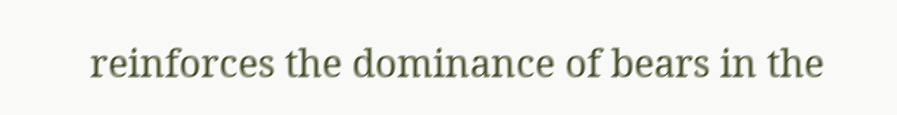reinforces the dominance of bears in the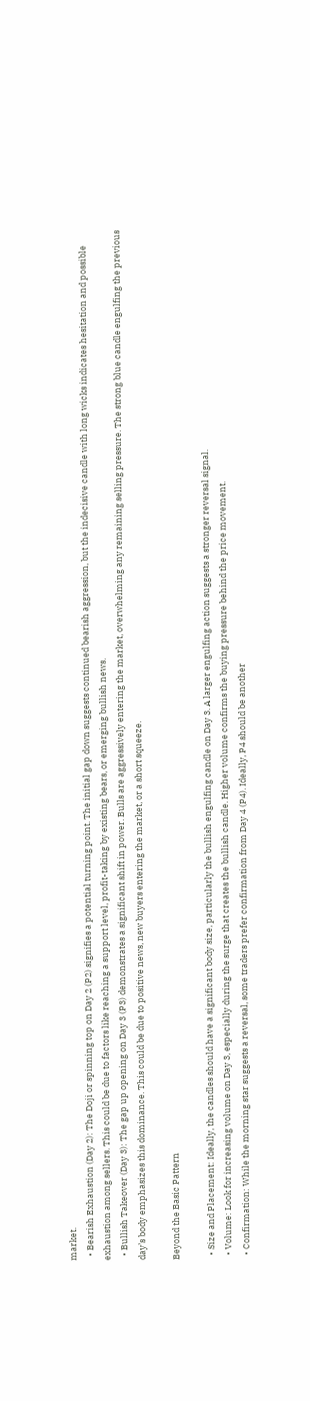market.
  • Bearish Exhaustion (Day 2): The Doji or spinning top on Day 2 (P2) signifies a potential turning point. The initial gap down suggests continued bearish aggression, but the indecisive candle with long wicks indicates hesitation and possible exhaustion among sellers. This could be due to factors like reaching a support level, profit-taking by existing bears, or emerging bullish news.
  • Bullish Takeover (Day 3): The gap up opening on Day 3 (P3) demonstrates a significant shift in power. Bulls are aggressively entering the market, overwhelming any remaining selling pressure. The strong blue candle engulfing the previous day’s body emphasizes this dominance. This could be due to positive news, new buyers entering the market, or a short squeeze.

Beyond the Basic Pattern

  • Size and Placement: Ideally, the candles should have a significant body size, particularly the bullish engulfing candle on Day 3. A larger engulfing action suggests a stronger reversal signal.
  • Volume: Look for increasing volume on Day 3, especially during the surge that creates the bullish candle. Higher volume confirms the buying pressure behind the price movement.
  • Confirmation: While the morning star suggests a reversal, some traders prefer confirmation from Day 4 (P4). Ideally, P4 should be another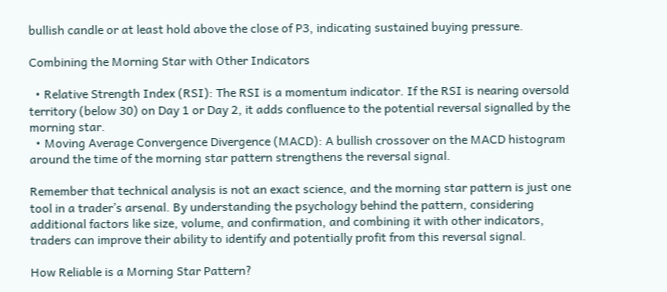bullish candle or at least hold above the close of P3, indicating sustained buying pressure.

Combining the Morning Star with Other Indicators

  • Relative Strength Index (RSI): The RSI is a momentum indicator. If the RSI is nearing oversold territory (below 30) on Day 1 or Day 2, it adds confluence to the potential reversal signalled by the morning star.
  • Moving Average Convergence Divergence (MACD): A bullish crossover on the MACD histogram around the time of the morning star pattern strengthens the reversal signal.

Remember that technical analysis is not an exact science, and the morning star pattern is just one tool in a trader’s arsenal. By understanding the psychology behind the pattern, considering additional factors like size, volume, and confirmation, and combining it with other indicators, traders can improve their ability to identify and potentially profit from this reversal signal.

How Reliable is a Morning Star Pattern?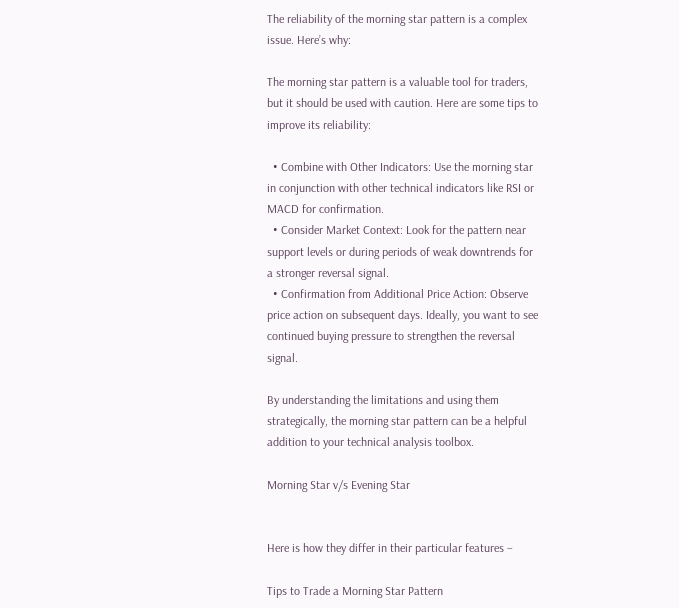The reliability of the morning star pattern is a complex issue. Here’s why:

The morning star pattern is a valuable tool for traders, but it should be used with caution. Here are some tips to improve its reliability:

  • Combine with Other Indicators: Use the morning star in conjunction with other technical indicators like RSI or MACD for confirmation.
  • Consider Market Context: Look for the pattern near support levels or during periods of weak downtrends for a stronger reversal signal.
  • Confirmation from Additional Price Action: Observe price action on subsequent days. Ideally, you want to see continued buying pressure to strengthen the reversal signal.

By understanding the limitations and using them strategically, the morning star pattern can be a helpful addition to your technical analysis toolbox.

Morning Star v/s Evening Star


Here is how they differ in their particular features –

Tips to Trade a Morning Star Pattern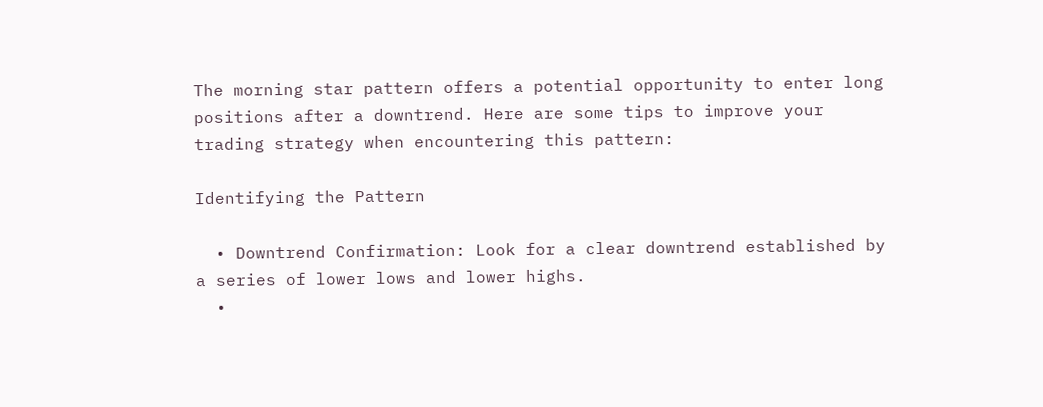The morning star pattern offers a potential opportunity to enter long positions after a downtrend. Here are some tips to improve your trading strategy when encountering this pattern:

Identifying the Pattern

  • Downtrend Confirmation: Look for a clear downtrend established by a series of lower lows and lower highs.
  •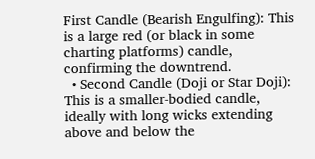First Candle (Bearish Engulfing): This is a large red (or black in some charting platforms) candle, confirming the downtrend.
  • Second Candle (Doji or Star Doji): This is a smaller-bodied candle, ideally with long wicks extending above and below the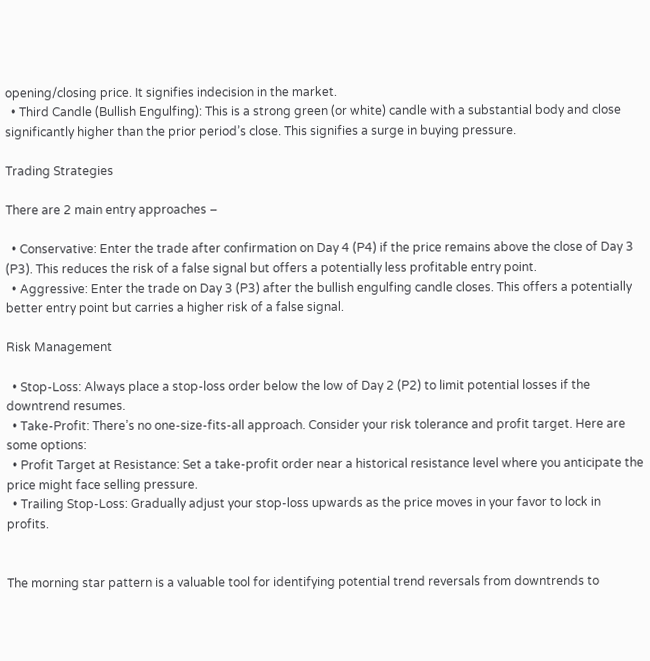opening/closing price. It signifies indecision in the market.
  • Third Candle (Bullish Engulfing): This is a strong green (or white) candle with a substantial body and close significantly higher than the prior period’s close. This signifies a surge in buying pressure.

Trading Strategies

There are 2 main entry approaches –

  • Conservative: Enter the trade after confirmation on Day 4 (P4) if the price remains above the close of Day 3 (P3). This reduces the risk of a false signal but offers a potentially less profitable entry point.
  • Aggressive: Enter the trade on Day 3 (P3) after the bullish engulfing candle closes. This offers a potentially better entry point but carries a higher risk of a false signal.

Risk Management

  • Stop-Loss: Always place a stop-loss order below the low of Day 2 (P2) to limit potential losses if the downtrend resumes.
  • Take-Profit: There’s no one-size-fits-all approach. Consider your risk tolerance and profit target. Here are some options:
  • Profit Target at Resistance: Set a take-profit order near a historical resistance level where you anticipate the price might face selling pressure.
  • Trailing Stop-Loss: Gradually adjust your stop-loss upwards as the price moves in your favor to lock in profits.


The morning star pattern is a valuable tool for identifying potential trend reversals from downtrends to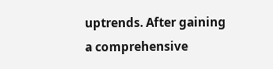uptrends. After gaining a comprehensive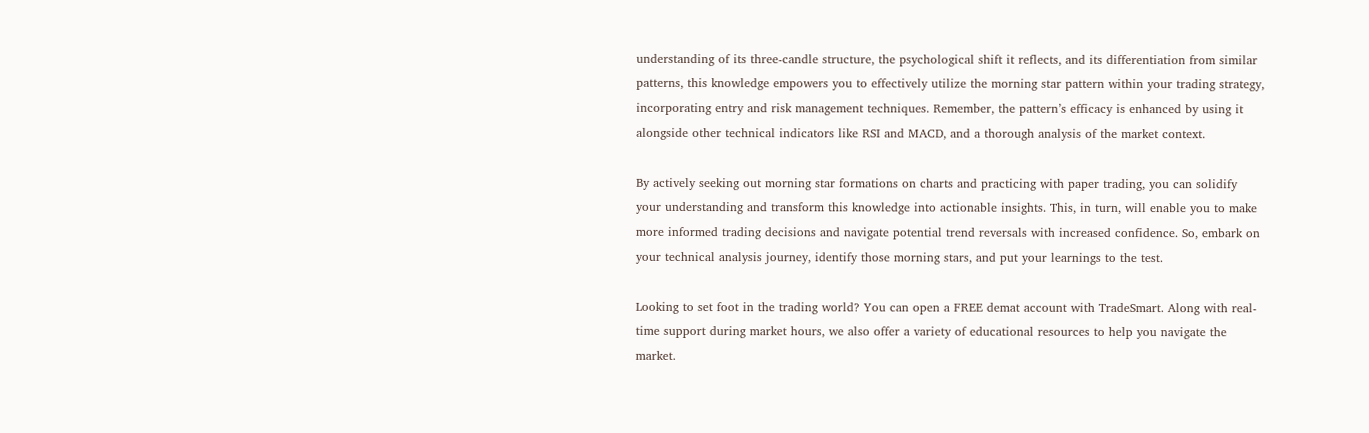understanding of its three-candle structure, the psychological shift it reflects, and its differentiation from similar patterns, this knowledge empowers you to effectively utilize the morning star pattern within your trading strategy, incorporating entry and risk management techniques. Remember, the pattern’s efficacy is enhanced by using it alongside other technical indicators like RSI and MACD, and a thorough analysis of the market context.

By actively seeking out morning star formations on charts and practicing with paper trading, you can solidify your understanding and transform this knowledge into actionable insights. This, in turn, will enable you to make more informed trading decisions and navigate potential trend reversals with increased confidence. So, embark on your technical analysis journey, identify those morning stars, and put your learnings to the test.

Looking to set foot in the trading world? You can open a FREE demat account with TradeSmart. Along with real-time support during market hours, we also offer a variety of educational resources to help you navigate the market.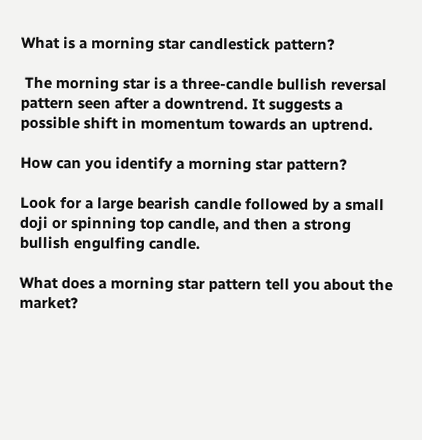What is a morning star candlestick pattern?

 The morning star is a three-candle bullish reversal pattern seen after a downtrend. It suggests a possible shift in momentum towards an uptrend.

How can you identify a morning star pattern?

Look for a large bearish candle followed by a small doji or spinning top candle, and then a strong bullish engulfing candle.

What does a morning star pattern tell you about the market?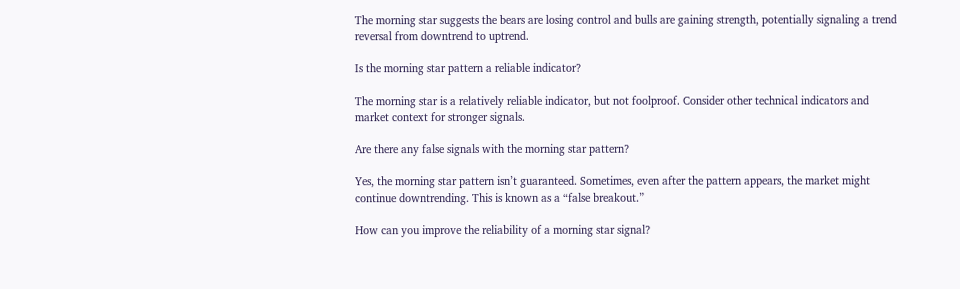The morning star suggests the bears are losing control and bulls are gaining strength, potentially signaling a trend reversal from downtrend to uptrend.

Is the morning star pattern a reliable indicator?

The morning star is a relatively reliable indicator, but not foolproof. Consider other technical indicators and market context for stronger signals.

Are there any false signals with the morning star pattern?

Yes, the morning star pattern isn’t guaranteed. Sometimes, even after the pattern appears, the market might continue downtrending. This is known as a “false breakout.”

How can you improve the reliability of a morning star signal?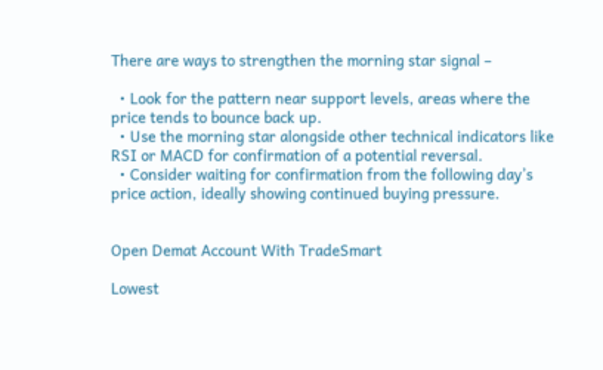There are ways to strengthen the morning star signal –

  • Look for the pattern near support levels, areas where the price tends to bounce back up.
  • Use the morning star alongside other technical indicators like RSI or MACD for confirmation of a potential reversal.
  • Consider waiting for confirmation from the following day’s price action, ideally showing continued buying pressure.


Open Demat Account With TradeSmart

Lowest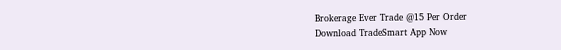Brokerage Ever Trade @15 Per Order
Download TradeSmart App Now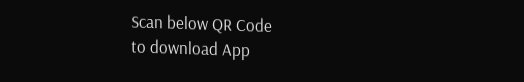Scan below QR Code
to download App